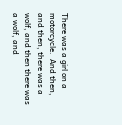There was a girl on a motorcycle.  And then, and then, there was a wolf, and then there was a wolf, and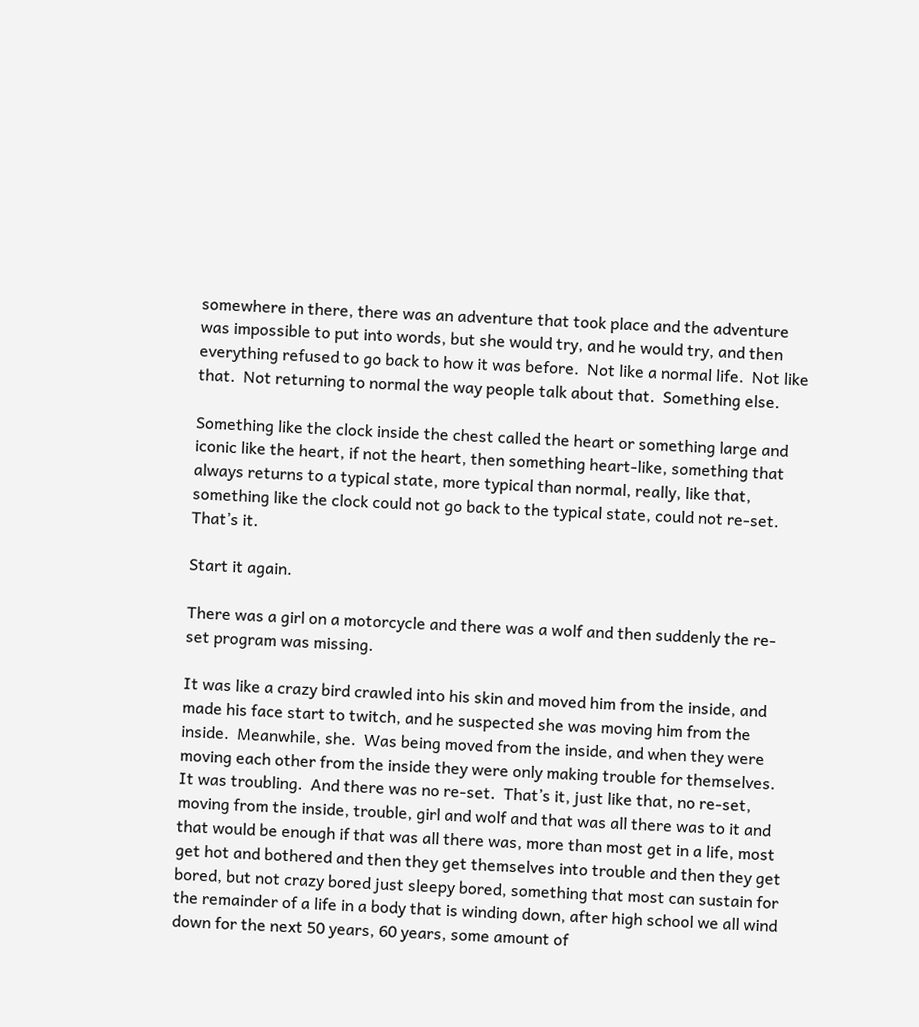somewhere in there, there was an adventure that took place and the adventure was impossible to put into words, but she would try, and he would try, and then everything refused to go back to how it was before.  Not like a normal life.  Not like that.  Not returning to normal the way people talk about that.  Something else.

Something like the clock inside the chest called the heart or something large and iconic like the heart, if not the heart, then something heart-like, something that always returns to a typical state, more typical than normal, really, like that, something like the clock could not go back to the typical state, could not re-set.  That’s it.

Start it again.

There was a girl on a motorcycle and there was a wolf and then suddenly the re-set program was missing.

It was like a crazy bird crawled into his skin and moved him from the inside, and made his face start to twitch, and he suspected she was moving him from the inside.  Meanwhile, she.  Was being moved from the inside, and when they were moving each other from the inside they were only making trouble for themselves.  It was troubling.  And there was no re-set.  That’s it, just like that, no re-set, moving from the inside, trouble, girl and wolf and that was all there was to it and that would be enough if that was all there was, more than most get in a life, most get hot and bothered and then they get themselves into trouble and then they get bored, but not crazy bored just sleepy bored, something that most can sustain for the remainder of a life in a body that is winding down, after high school we all wind down for the next 50 years, 60 years, some amount of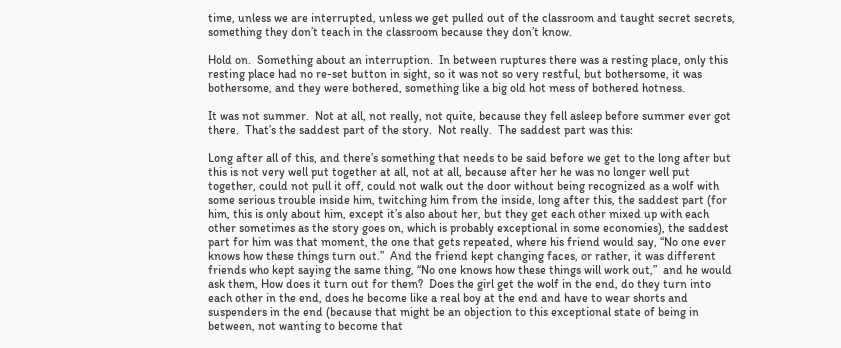time, unless we are interrupted, unless we get pulled out of the classroom and taught secret secrets, something they don’t teach in the classroom because they don’t know.

Hold on.  Something about an interruption.  In between ruptures there was a resting place, only this resting place had no re-set button in sight, so it was not so very restful, but bothersome, it was bothersome, and they were bothered, something like a big old hot mess of bothered hotness.

It was not summer.  Not at all, not really, not quite, because they fell asleep before summer ever got there.  That’s the saddest part of the story.  Not really.  The saddest part was this:

Long after all of this, and there’s something that needs to be said before we get to the long after but this is not very well put together at all, not at all, because after her he was no longer well put together, could not pull it off, could not walk out the door without being recognized as a wolf with some serious trouble inside him, twitching him from the inside, long after this, the saddest part (for him, this is only about him, except it’s also about her, but they get each other mixed up with each other sometimes as the story goes on, which is probably exceptional in some economies), the saddest part for him was that moment, the one that gets repeated, where his friend would say, “No one ever knows how these things turn out.”  And the friend kept changing faces, or rather, it was different friends who kept saying the same thing, “No one knows how these things will work out,”  and he would ask them, How does it turn out for them?  Does the girl get the wolf in the end, do they turn into each other in the end, does he become like a real boy at the end and have to wear shorts and suspenders in the end (because that might be an objection to this exceptional state of being in between, not wanting to become that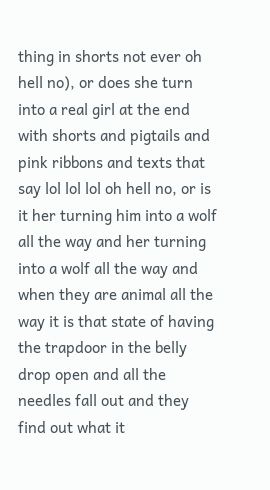thing in shorts not ever oh hell no), or does she turn into a real girl at the end with shorts and pigtails and pink ribbons and texts that say lol lol lol oh hell no, or is it her turning him into a wolf all the way and her turning into a wolf all the way and when they are animal all the way it is that state of having the trapdoor in the belly drop open and all the needles fall out and they find out what it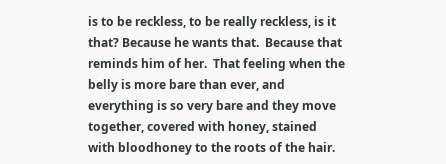is to be reckless, to be really reckless, is it that? Because he wants that.  Because that reminds him of her.  That feeling when the belly is more bare than ever, and everything is so very bare and they move together, covered with honey, stained with bloodhoney to the roots of the hair.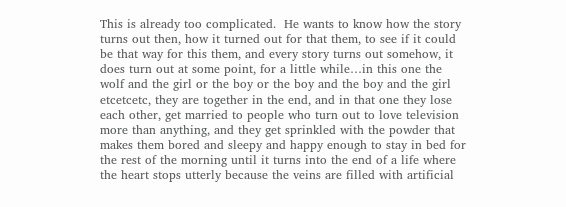This is already too complicated.  He wants to know how the story turns out then, how it turned out for that them, to see if it could be that way for this them, and every story turns out somehow, it does turn out at some point, for a little while…in this one the wolf and the girl or the boy or the boy and the boy and the girl etcetcetc, they are together in the end, and in that one they lose each other, get married to people who turn out to love television more than anything, and they get sprinkled with the powder that makes them bored and sleepy and happy enough to stay in bed for the rest of the morning until it turns into the end of a life where the heart stops utterly because the veins are filled with artificial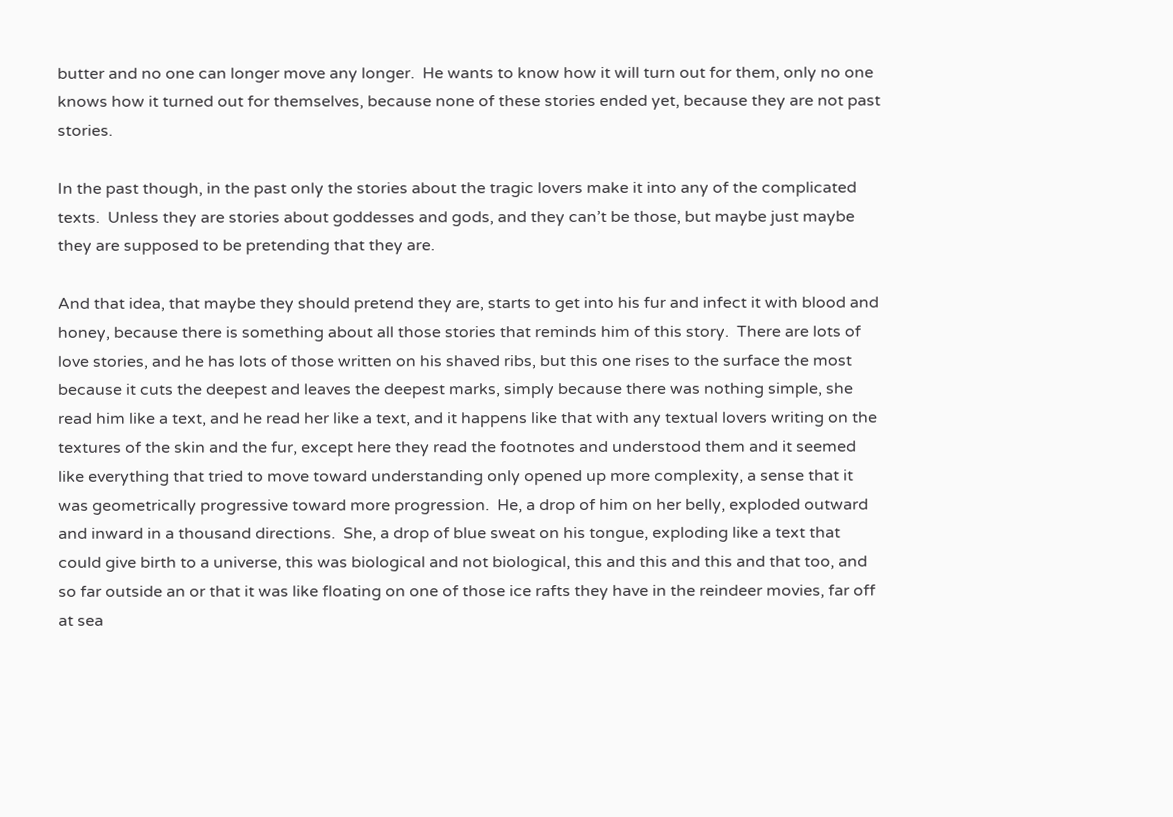butter and no one can longer move any longer.  He wants to know how it will turn out for them, only no one knows how it turned out for themselves, because none of these stories ended yet, because they are not past stories.

In the past though, in the past only the stories about the tragic lovers make it into any of the complicated texts.  Unless they are stories about goddesses and gods, and they can’t be those, but maybe just maybe they are supposed to be pretending that they are.

And that idea, that maybe they should pretend they are, starts to get into his fur and infect it with blood and honey, because there is something about all those stories that reminds him of this story.  There are lots of love stories, and he has lots of those written on his shaved ribs, but this one rises to the surface the most because it cuts the deepest and leaves the deepest marks, simply because there was nothing simple, she read him like a text, and he read her like a text, and it happens like that with any textual lovers writing on the textures of the skin and the fur, except here they read the footnotes and understood them and it seemed like everything that tried to move toward understanding only opened up more complexity, a sense that it was geometrically progressive toward more progression.  He, a drop of him on her belly, exploded outward and inward in a thousand directions.  She, a drop of blue sweat on his tongue, exploding like a text that could give birth to a universe, this was biological and not biological, this and this and this and that too, and so far outside an or that it was like floating on one of those ice rafts they have in the reindeer movies, far off at sea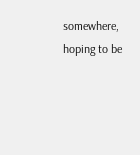somewhere, hoping to be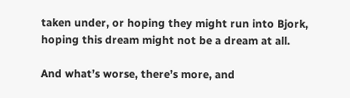taken under, or hoping they might run into Bjork, hoping this dream might not be a dream at all.

And what’s worse, there’s more, and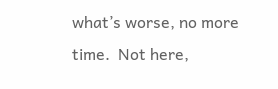what’s worse, no more time.  Not here,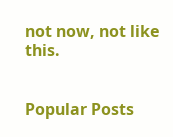not now, not like this.


Popular Posts